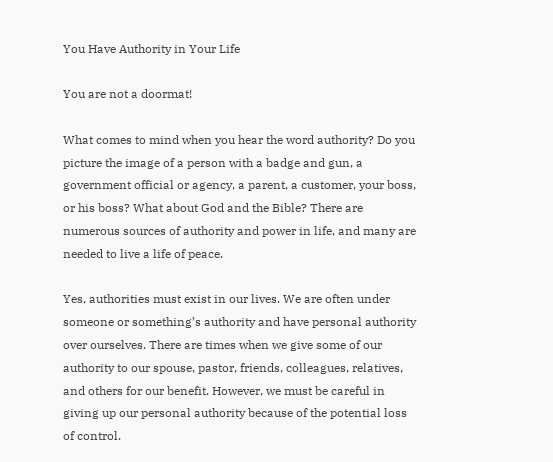You Have Authority in Your Life

You are not a doormat!

What comes to mind when you hear the word authority? Do you picture the image of a person with a badge and gun, a government official or agency, a parent, a customer, your boss, or his boss? What about God and the Bible? There are numerous sources of authority and power in life, and many are needed to live a life of peace.

Yes, authorities must exist in our lives. We are often under someone or something’s authority and have personal authority over ourselves. There are times when we give some of our authority to our spouse, pastor, friends, colleagues, relatives, and others for our benefit. However, we must be careful in giving up our personal authority because of the potential loss of control.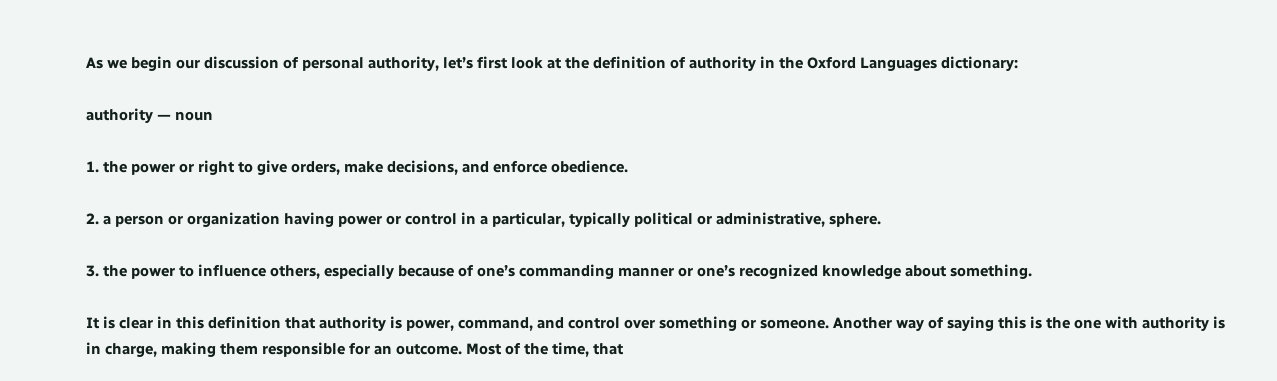As we begin our discussion of personal authority, let’s first look at the definition of authority in the Oxford Languages dictionary:

authority — noun

1. the power or right to give orders, make decisions, and enforce obedience.

2. a person or organization having power or control in a particular, typically political or administrative, sphere.

3. the power to influence others, especially because of one’s commanding manner or one’s recognized knowledge about something.

It is clear in this definition that authority is power, command, and control over something or someone. Another way of saying this is the one with authority is in charge, making them responsible for an outcome. Most of the time, that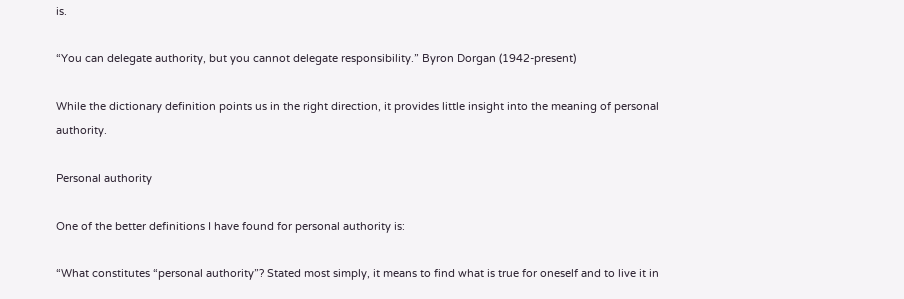is.

“You can delegate authority, but you cannot delegate responsibility.” Byron Dorgan (1942-present)

While the dictionary definition points us in the right direction, it provides little insight into the meaning of personal authority.

Personal authority

One of the better definitions I have found for personal authority is:

“What constitutes “personal authority”? Stated most simply, it means to find what is true for oneself and to live it in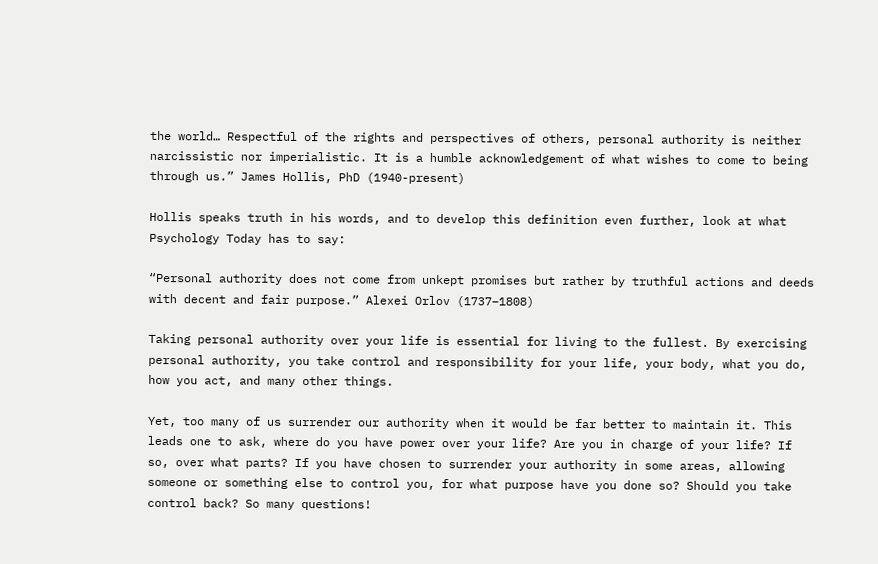the world… Respectful of the rights and perspectives of others, personal authority is neither narcissistic nor imperialistic. It is a humble acknowledgement of what wishes to come to being through us.” James Hollis, PhD (1940-present)

Hollis speaks truth in his words, and to develop this definition even further, look at what Psychology Today has to say:

“Personal authority does not come from unkept promises but rather by truthful actions and deeds with decent and fair purpose.” Alexei Orlov (1737–1808)

Taking personal authority over your life is essential for living to the fullest. By exercising personal authority, you take control and responsibility for your life, your body, what you do, how you act, and many other things.

Yet, too many of us surrender our authority when it would be far better to maintain it. This leads one to ask, where do you have power over your life? Are you in charge of your life? If so, over what parts? If you have chosen to surrender your authority in some areas, allowing someone or something else to control you, for what purpose have you done so? Should you take control back? So many questions!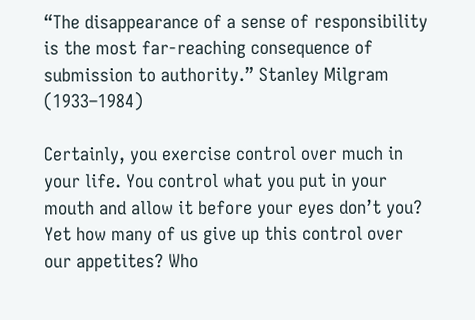“The disappearance of a sense of responsibility is the most far-reaching consequence of submission to authority.” Stanley Milgram (1933–1984)

Certainly, you exercise control over much in your life. You control what you put in your mouth and allow it before your eyes don’t you? Yet how many of us give up this control over our appetites? Who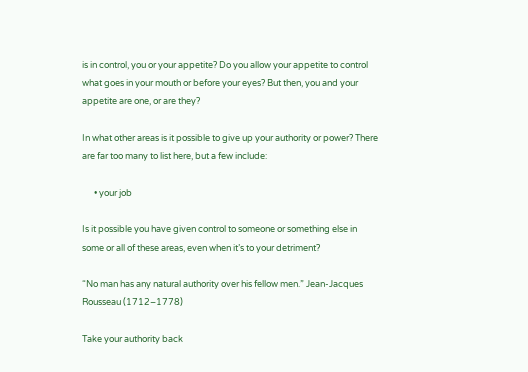is in control, you or your appetite? Do you allow your appetite to control what goes in your mouth or before your eyes? But then, you and your appetite are one, or are they?

In what other areas is it possible to give up your authority or power? There are far too many to list here, but a few include:

      • your job

Is it possible you have given control to someone or something else in some or all of these areas, even when it’s to your detriment?

“No man has any natural authority over his fellow men.” Jean-Jacques Rousseau (1712–1778)

Take your authority back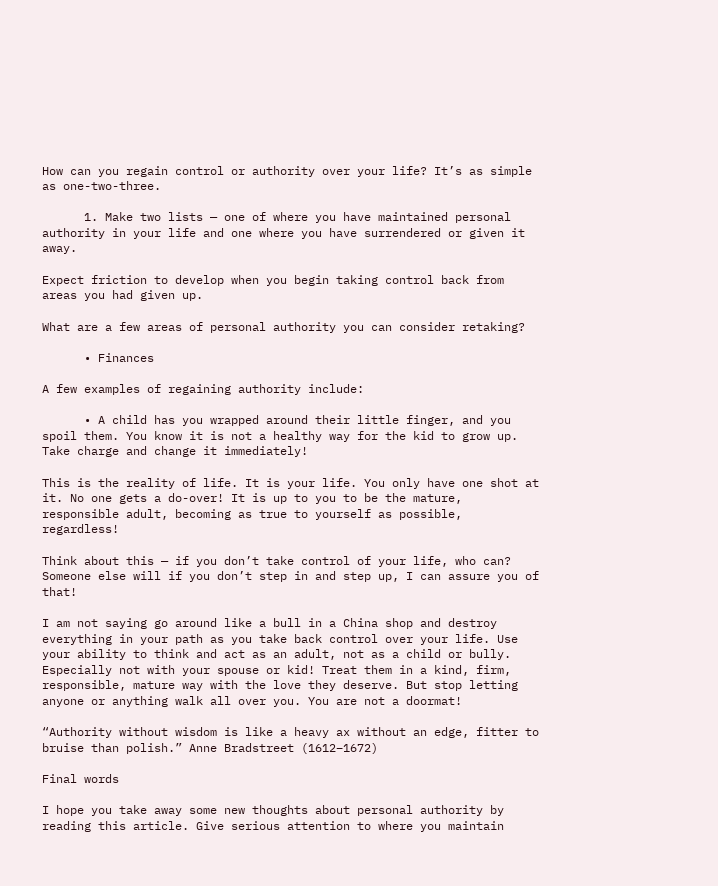How can you regain control or authority over your life? It’s as simple as one-two-three.

      1. Make two lists — one of where you have maintained personal authority in your life and one where you have surrendered or given it away.

Expect friction to develop when you begin taking control back from areas you had given up.

What are a few areas of personal authority you can consider retaking?

      • Finances

A few examples of regaining authority include:

      • A child has you wrapped around their little finger, and you spoil them. You know it is not a healthy way for the kid to grow up. Take charge and change it immediately!

This is the reality of life. It is your life. You only have one shot at it. No one gets a do-over! It is up to you to be the mature, responsible adult, becoming as true to yourself as possible, regardless!

Think about this — if you don’t take control of your life, who can? Someone else will if you don’t step in and step up, I can assure you of that!

I am not saying go around like a bull in a China shop and destroy everything in your path as you take back control over your life. Use your ability to think and act as an adult, not as a child or bully. Especially not with your spouse or kid! Treat them in a kind, firm, responsible, mature way with the love they deserve. But stop letting anyone or anything walk all over you. You are not a doormat!

“Authority without wisdom is like a heavy ax without an edge, fitter to bruise than polish.” Anne Bradstreet (1612–1672)

Final words

I hope you take away some new thoughts about personal authority by reading this article. Give serious attention to where you maintain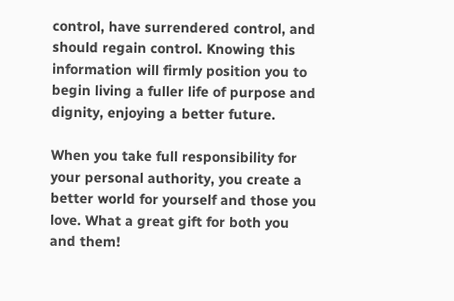control, have surrendered control, and should regain control. Knowing this information will firmly position you to begin living a fuller life of purpose and dignity, enjoying a better future.

When you take full responsibility for your personal authority, you create a better world for yourself and those you love. What a great gift for both you and them!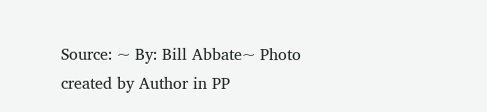Source: ~ By: Bill Abbate~ Photo created by Author in PP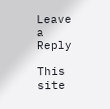Leave a Reply

This site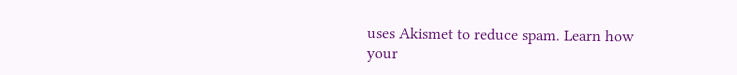uses Akismet to reduce spam. Learn how your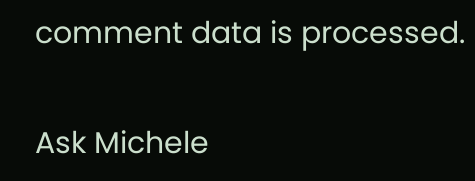comment data is processed.

Ask Michele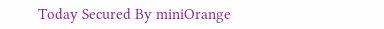Today Secured By miniOrange